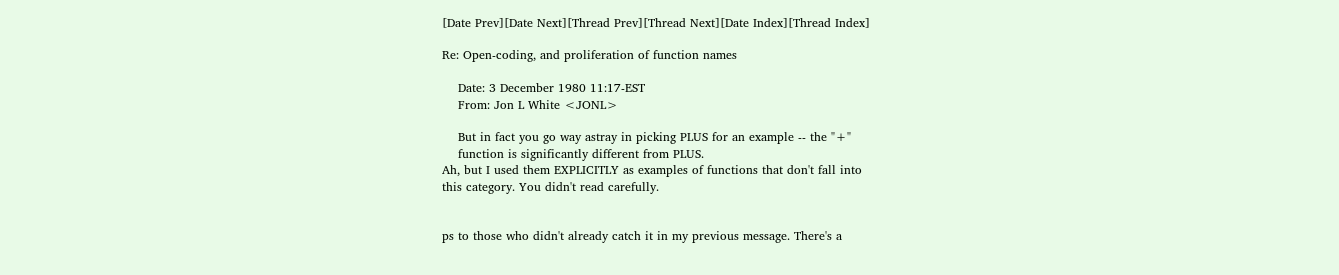[Date Prev][Date Next][Thread Prev][Thread Next][Date Index][Thread Index]

Re: Open-coding, and proliferation of function names

    Date: 3 December 1980 11:17-EST
    From: Jon L White <JONL>

    But in fact you go way astray in picking PLUS for an example -- the "+"
    function is significantly different from PLUS.
Ah, but I used them EXPLICITLY as examples of functions that don't fall into
this category. You didn't read carefully.


ps to those who didn't already catch it in my previous message. There's a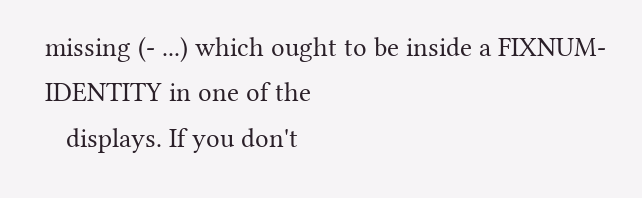missing (- ...) which ought to be inside a FIXNUM-IDENTITY in one of the
   displays. If you don't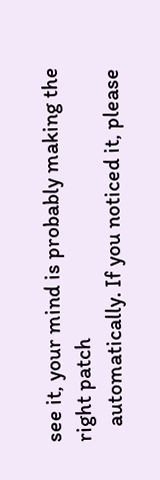see it, your mind is probably making the right patch
   automatically. If you noticed it, please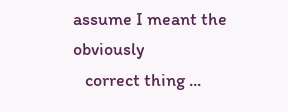assume I meant the obviously
   correct thing ...